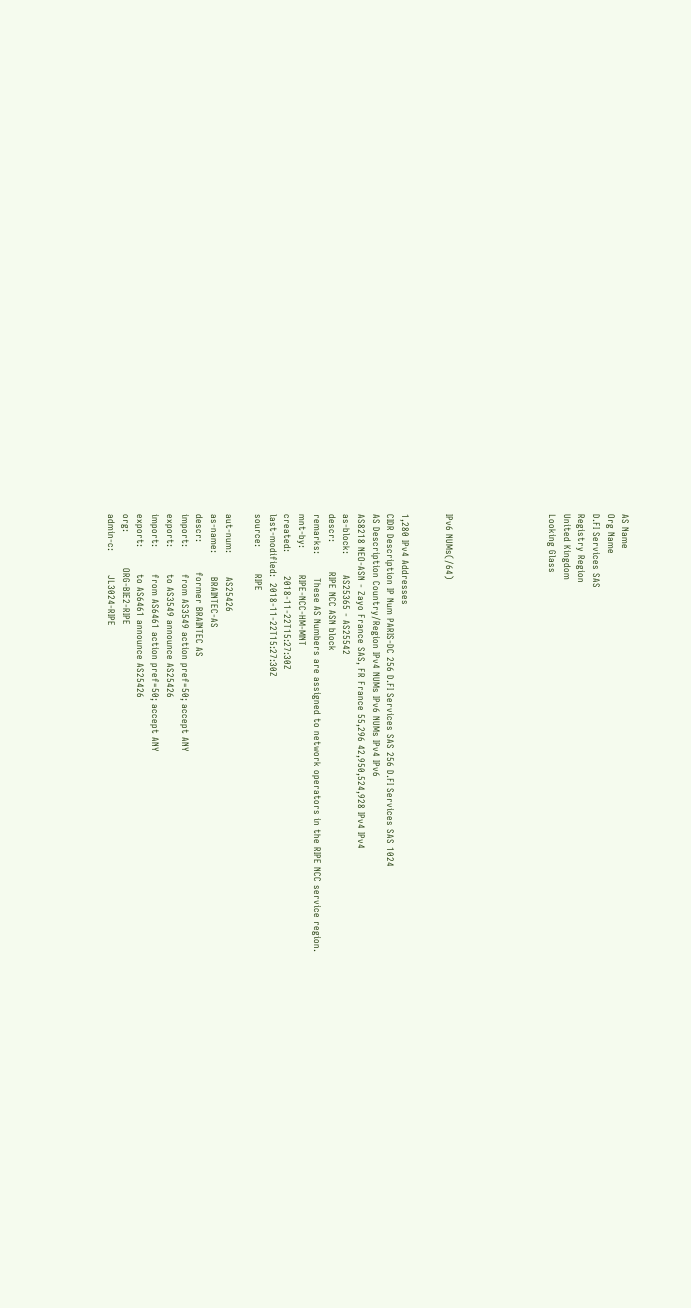AS Name
Org Name
D.FI Services SAS
Registry Region
United Kingdom
Looking Glass






IPv6 NUMs(/64)


1,280 IPv4 Addresses
CIDR Description IP Num PARIS-DC 256 D.FI Services SAS 256 D.FI Services SAS 1024
AS Description Country/Region IPv4 NUMs IPv6 NUMs IPv4 IPv6
AS8218 NEO-ASN - Zayo France SAS, FR France 55,296 42,950,524,928 IPv4 IPv4
as-block:       AS25365 - AS25542
descr:          RIPE NCC ASN block
remarks:        These AS Numbers are assigned to network operators in the RIPE NCC service region.
mnt-by:         RIPE-NCC-HM-MNT
created:        2018-11-22T15:27:30Z
last-modified:  2018-11-22T15:27:30Z
source:         RIPE

aut-num:        AS25426
as-name:        BRAINTEC-AS
descr:          former BRAINTEC AS
import:         from AS3549 action pref=50; accept ANY
export:         to AS3549 announce AS25426
import:         from AS6461 action pref=50; accept ANY
export:         to AS6461 announce AS25426
org:            ORG-BIE2-RIPE
admin-c:        JL3024-RIPE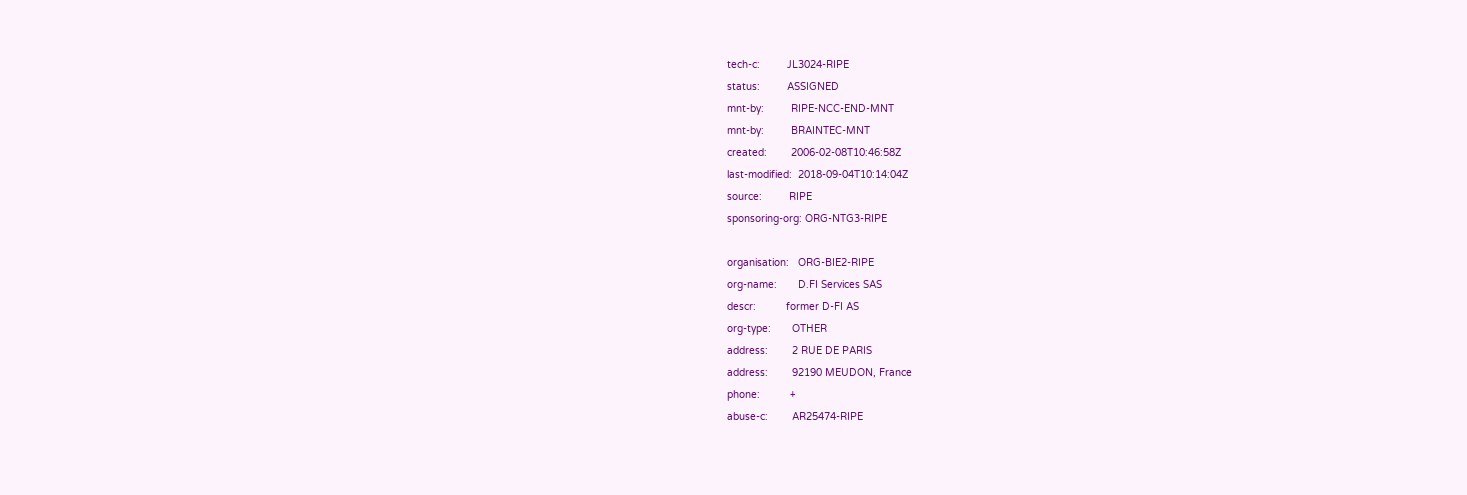tech-c:         JL3024-RIPE
status:         ASSIGNED
mnt-by:         RIPE-NCC-END-MNT
mnt-by:         BRAINTEC-MNT
created:        2006-02-08T10:46:58Z
last-modified:  2018-09-04T10:14:04Z
source:         RIPE
sponsoring-org: ORG-NTG3-RIPE

organisation:   ORG-BIE2-RIPE
org-name:       D.FI Services SAS
descr:          former D-FI AS
org-type:       OTHER
address:        2 RUE DE PARIS
address:        92190 MEUDON, France
phone:          +
abuse-c:        AR25474-RIPE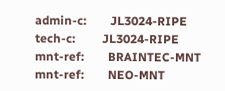admin-c:        JL3024-RIPE
tech-c:         JL3024-RIPE
mnt-ref:        BRAINTEC-MNT
mnt-ref:        NEO-MNT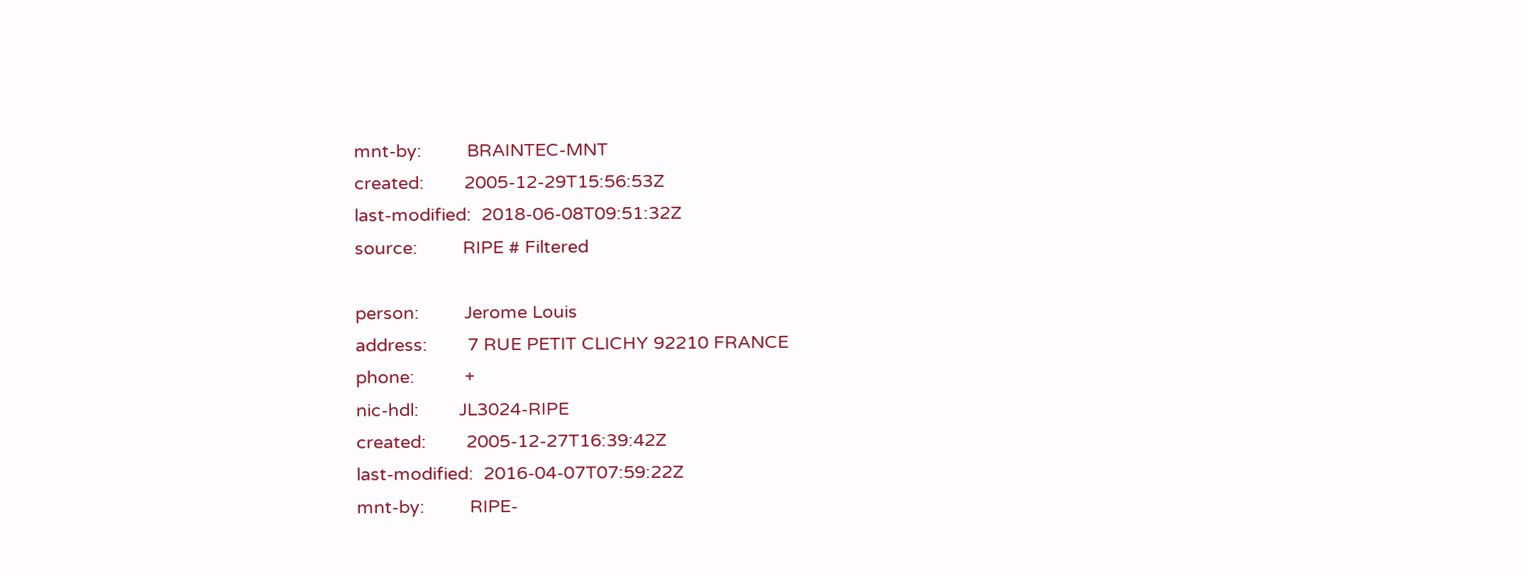mnt-by:         BRAINTEC-MNT
created:        2005-12-29T15:56:53Z
last-modified:  2018-06-08T09:51:32Z
source:         RIPE # Filtered

person:         Jerome Louis
address:        7 RUE PETIT CLICHY 92210 FRANCE
phone:          +
nic-hdl:        JL3024-RIPE
created:        2005-12-27T16:39:42Z
last-modified:  2016-04-07T07:59:22Z
mnt-by:         RIPE-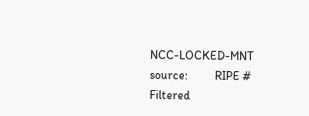NCC-LOCKED-MNT
source:         RIPE # Filtered